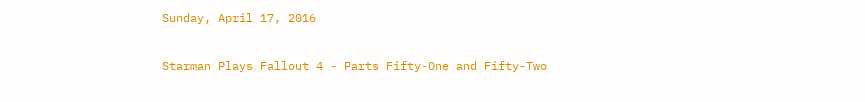Sunday, April 17, 2016

Starman Plays Fallout 4 - Parts Fifty-One and Fifty-Two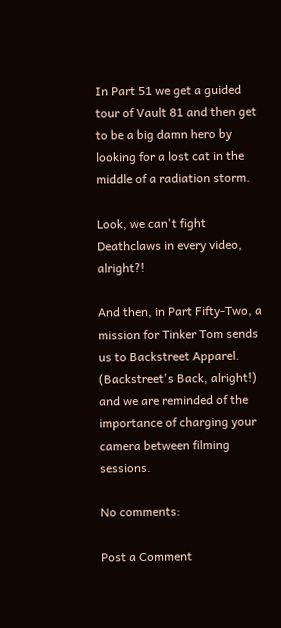In Part 51 we get a guided tour of Vault 81 and then get to be a big damn hero by looking for a lost cat in the middle of a radiation storm.

Look, we can't fight Deathclaws in every video, alright?!

And then, in Part Fifty-Two, a mission for Tinker Tom sends us to Backstreet Apparel. (Backstreet's Back, alright!) and we are reminded of the importance of charging your camera between filming sessions.

No comments:

Post a Comment